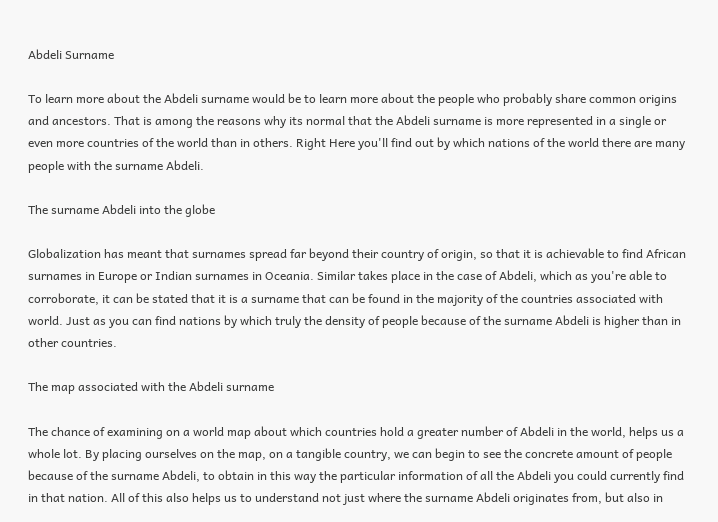Abdeli Surname

To learn more about the Abdeli surname would be to learn more about the people who probably share common origins and ancestors. That is among the reasons why its normal that the Abdeli surname is more represented in a single or even more countries of the world than in others. Right Here you'll find out by which nations of the world there are many people with the surname Abdeli.

The surname Abdeli into the globe

Globalization has meant that surnames spread far beyond their country of origin, so that it is achievable to find African surnames in Europe or Indian surnames in Oceania. Similar takes place in the case of Abdeli, which as you're able to corroborate, it can be stated that it is a surname that can be found in the majority of the countries associated with world. Just as you can find nations by which truly the density of people because of the surname Abdeli is higher than in other countries.

The map associated with the Abdeli surname

The chance of examining on a world map about which countries hold a greater number of Abdeli in the world, helps us a whole lot. By placing ourselves on the map, on a tangible country, we can begin to see the concrete amount of people because of the surname Abdeli, to obtain in this way the particular information of all the Abdeli you could currently find in that nation. All of this also helps us to understand not just where the surname Abdeli originates from, but also in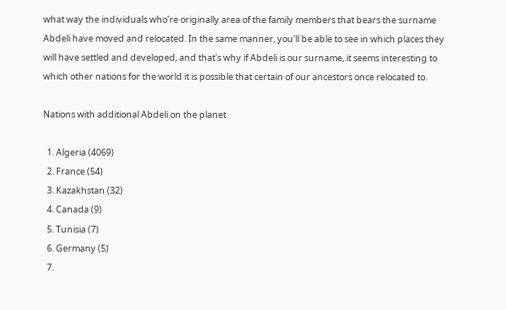what way the individuals who're originally area of the family members that bears the surname Abdeli have moved and relocated. In the same manner, you'll be able to see in which places they will have settled and developed, and that's why if Abdeli is our surname, it seems interesting to which other nations for the world it is possible that certain of our ancestors once relocated to.

Nations with additional Abdeli on the planet

  1. Algeria (4069)
  2. France (54)
  3. Kazakhstan (32)
  4. Canada (9)
  5. Tunisia (7)
  6. Germany (5)
  7.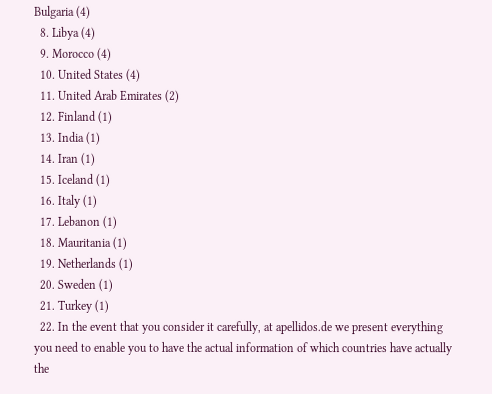Bulgaria (4)
  8. Libya (4)
  9. Morocco (4)
  10. United States (4)
  11. United Arab Emirates (2)
  12. Finland (1)
  13. India (1)
  14. Iran (1)
  15. Iceland (1)
  16. Italy (1)
  17. Lebanon (1)
  18. Mauritania (1)
  19. Netherlands (1)
  20. Sweden (1)
  21. Turkey (1)
  22. In the event that you consider it carefully, at apellidos.de we present everything you need to enable you to have the actual information of which countries have actually the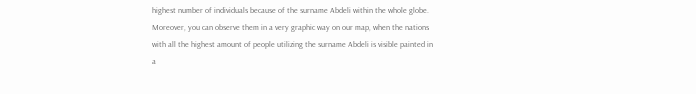highest number of individuals because of the surname Abdeli within the whole globe. Moreover, you can observe them in a very graphic way on our map, when the nations with all the highest amount of people utilizing the surname Abdeli is visible painted in a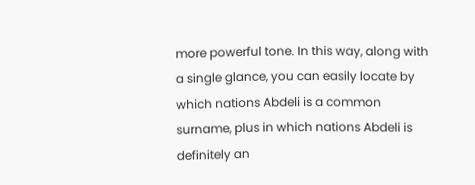more powerful tone. In this way, along with a single glance, you can easily locate by which nations Abdeli is a common surname, plus in which nations Abdeli is definitely an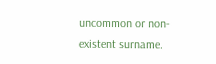uncommon or non-existent surname.